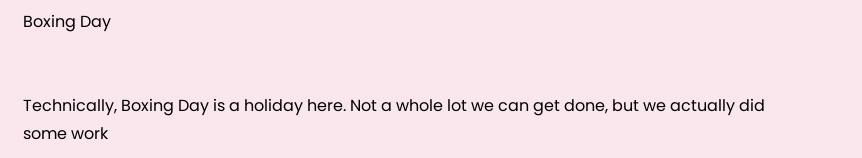Boxing Day


Technically, Boxing Day is a holiday here. Not a whole lot we can get done, but we actually did some work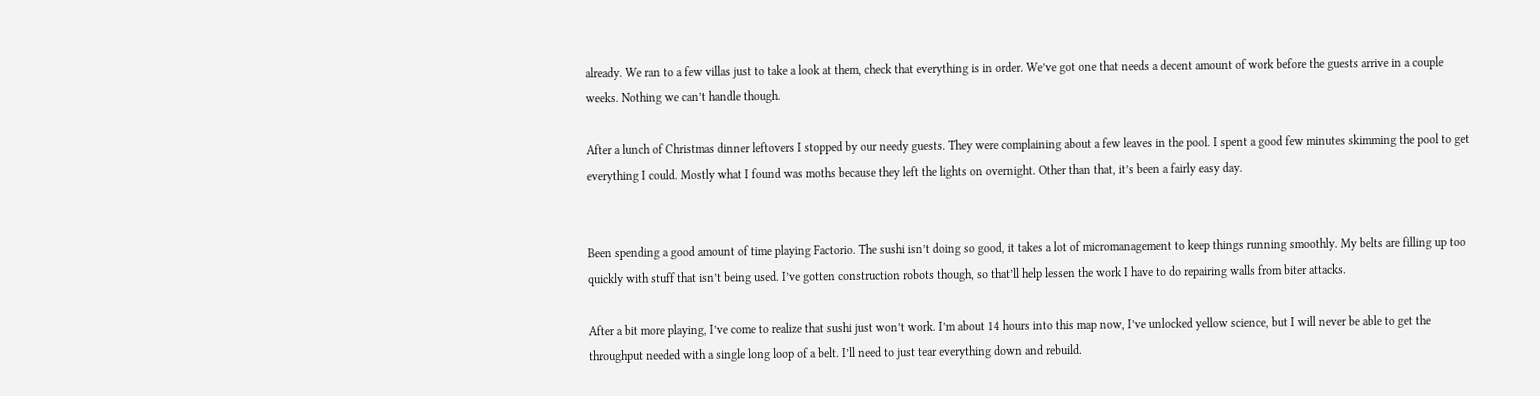already. We ran to a few villas just to take a look at them, check that everything is in order. We’ve got one that needs a decent amount of work before the guests arrive in a couple weeks. Nothing we can’t handle though.

After a lunch of Christmas dinner leftovers I stopped by our needy guests. They were complaining about a few leaves in the pool. I spent a good few minutes skimming the pool to get everything I could. Mostly what I found was moths because they left the lights on overnight. Other than that, it’s been a fairly easy day.


Been spending a good amount of time playing Factorio. The sushi isn’t doing so good, it takes a lot of micromanagement to keep things running smoothly. My belts are filling up too quickly with stuff that isn’t being used. I’ve gotten construction robots though, so that’ll help lessen the work I have to do repairing walls from biter attacks.

After a bit more playing, I’ve come to realize that sushi just won’t work. I’m about 14 hours into this map now, I’ve unlocked yellow science, but I will never be able to get the throughput needed with a single long loop of a belt. I’ll need to just tear everything down and rebuild.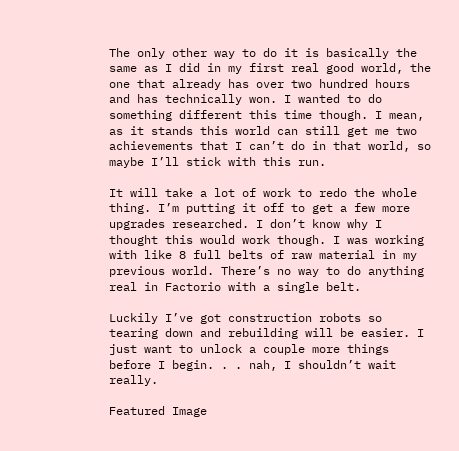The only other way to do it is basically the same as I did in my first real good world, the one that already has over two hundred hours and has technically won. I wanted to do something different this time though. I mean, as it stands this world can still get me two achievements that I can’t do in that world, so maybe I’ll stick with this run.

It will take a lot of work to redo the whole thing. I’m putting it off to get a few more upgrades researched. I don’t know why I thought this would work though. I was working with like 8 full belts of raw material in my previous world. There’s no way to do anything real in Factorio with a single belt.

Luckily I’ve got construction robots so tearing down and rebuilding will be easier. I just want to unlock a couple more things before I begin. . . nah, I shouldn’t wait really.

Featured Image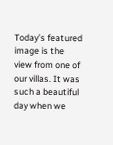Today’s featured image is the view from one of our villas. It was such a beautiful day when we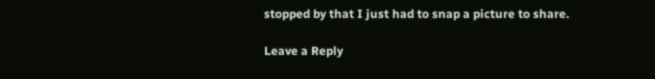stopped by that I just had to snap a picture to share.

Leave a Reply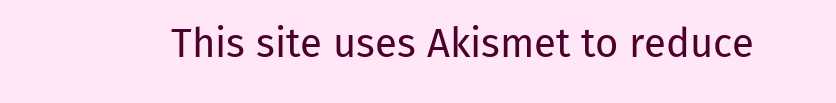This site uses Akismet to reduce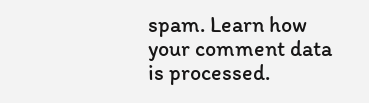spam. Learn how your comment data is processed.